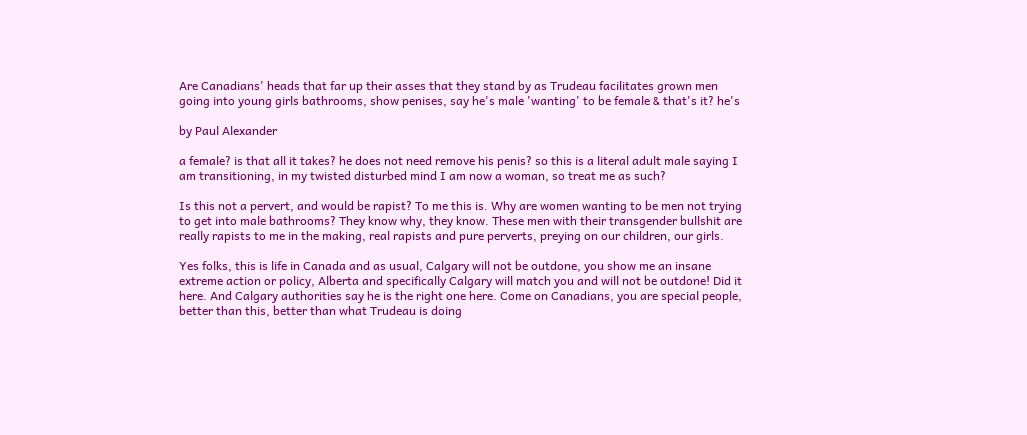Are Canadians' heads that far up their asses that they stand by as Trudeau facilitates grown men going into young girls bathrooms, show penises, say he's male 'wanting' to be female & that's it? he's

by Paul Alexander

a female? is that all it takes? he does not need remove his penis? so this is a literal adult male saying I am transitioning, in my twisted disturbed mind I am now a woman, so treat me as such?

Is this not a pervert, and would be rapist? To me this is. Why are women wanting to be men not trying to get into male bathrooms? They know why, they know. These men with their transgender bullshit are really rapists to me in the making, real rapists and pure perverts, preying on our children, our girls.

Yes folks, this is life in Canada and as usual, Calgary will not be outdone, you show me an insane extreme action or policy, Alberta and specifically Calgary will match you and will not be outdone! Did it here. And Calgary authorities say he is the right one here. Come on Canadians, you are special people, better than this, better than what Trudeau is doing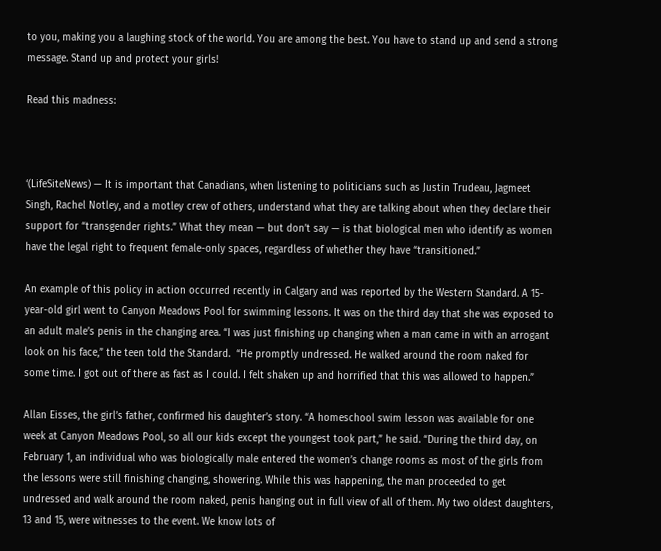to you, making you a laughing stock of the world. You are among the best. You have to stand up and send a strong message. Stand up and protect your girls!

Read this madness:



‘(LifeSiteNews) — It is important that Canadians, when listening to politicians such as Justin Trudeau, Jagmeet Singh, Rachel Notley, and a motley crew of others, understand what they are talking about when they declare their support for “transgender rights.” What they mean — but don’t say — is that biological men who identify as women have the legal right to frequent female-only spaces, regardless of whether they have “transitioned.”

An example of this policy in action occurred recently in Calgary and was reported by the Western Standard. A 15-year-old girl went to Canyon Meadows Pool for swimming lessons. It was on the third day that she was exposed to an adult male’s penis in the changing area. “I was just finishing up changing when a man came in with an arrogant look on his face,” the teen told the Standard.  “He promptly undressed. He walked around the room naked for some time. I got out of there as fast as I could. I felt shaken up and horrified that this was allowed to happen.”

Allan Eisses, the girl’s father, confirmed his daughter’s story. “A homeschool swim lesson was available for one week at Canyon Meadows Pool, so all our kids except the youngest took part,” he said. “During the third day, on February 1, an individual who was biologically male entered the women’s change rooms as most of the girls from the lessons were still finishing changing, showering. While this was happening, the man proceeded to get undressed and walk around the room naked, penis hanging out in full view of all of them. My two oldest daughters, 13 and 15, were witnesses to the event. We know lots of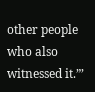other people who also witnessed it.”’